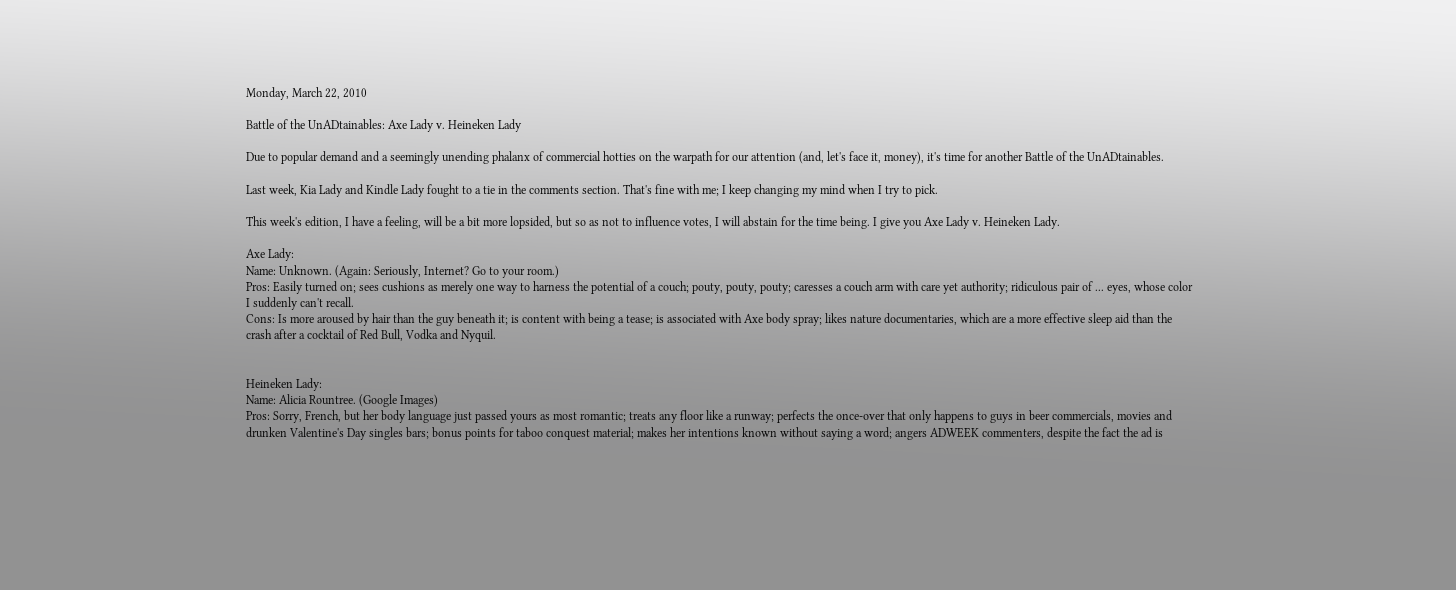Monday, March 22, 2010

Battle of the UnADtainables: Axe Lady v. Heineken Lady

Due to popular demand and a seemingly unending phalanx of commercial hotties on the warpath for our attention (and, let's face it, money), it's time for another Battle of the UnADtainables.

Last week, Kia Lady and Kindle Lady fought to a tie in the comments section. That's fine with me; I keep changing my mind when I try to pick.

This week's edition, I have a feeling, will be a bit more lopsided, but so as not to influence votes, I will abstain for the time being. I give you Axe Lady v. Heineken Lady.

Axe Lady:
Name: Unknown. (Again: Seriously, Internet? Go to your room.)
Pros: Easily turned on; sees cushions as merely one way to harness the potential of a couch; pouty, pouty, pouty; caresses a couch arm with care yet authority; ridiculous pair of ... eyes, whose color I suddenly can't recall.
Cons: Is more aroused by hair than the guy beneath it; is content with being a tease; is associated with Axe body spray; likes nature documentaries, which are a more effective sleep aid than the crash after a cocktail of Red Bull, Vodka and Nyquil.


Heineken Lady:
Name: Alicia Rountree. (Google Images)
Pros: Sorry, French, but her body language just passed yours as most romantic; treats any floor like a runway; perfects the once-over that only happens to guys in beer commercials, movies and drunken Valentine's Day singles bars; bonus points for taboo conquest material; makes her intentions known without saying a word; angers ADWEEK commenters, despite the fact the ad is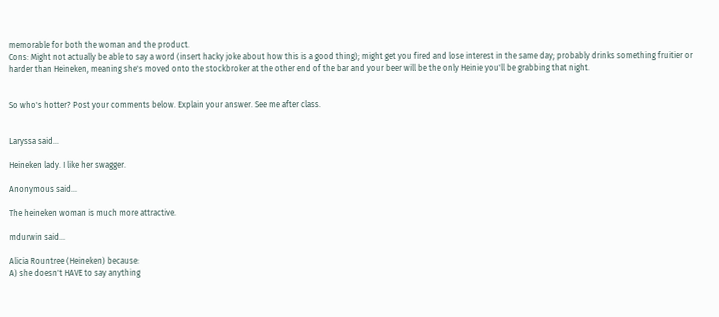memorable for both the woman and the product.
Cons: Might not actually be able to say a word (insert hacky joke about how this is a good thing); might get you fired and lose interest in the same day; probably drinks something fruitier or harder than Heineken, meaning she's moved onto the stockbroker at the other end of the bar and your beer will be the only Heinie you'll be grabbing that night.


So who's hotter? Post your comments below. Explain your answer. See me after class.


Laryssa said...

Heineken lady. I like her swagger.

Anonymous said...

The heineken woman is much more attractive.

mdurwin said...

Alicia Rountree (Heineken) because:
A) she doesn't HAVE to say anything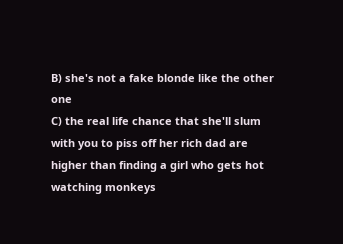B) she's not a fake blonde like the other one
C) the real life chance that she'll slum with you to piss off her rich dad are higher than finding a girl who gets hot watching monkeys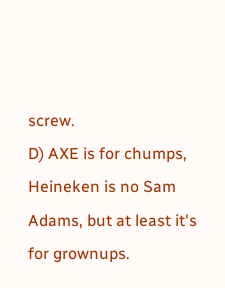screw.
D) AXE is for chumps, Heineken is no Sam Adams, but at least it's for grownups.